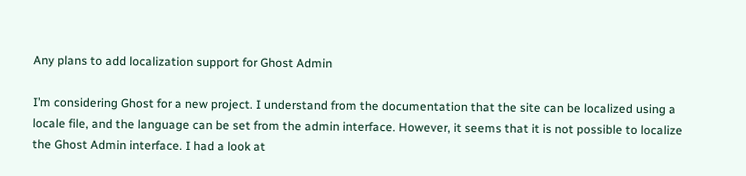Any plans to add localization support for Ghost Admin

I’m considering Ghost for a new project. I understand from the documentation that the site can be localized using a locale file, and the language can be set from the admin interface. However, it seems that it is not possible to localize the Ghost Admin interface. I had a look at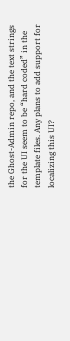the Ghost-Admin repo, and the text strings for the UI seem to be “hard coded” in the template files. Any plans to add support for localizing this UI?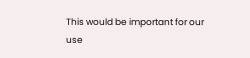This would be important for our use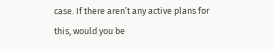case. If there aren’t any active plans for this, would you be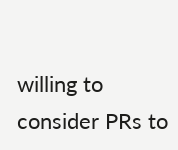willing to consider PRs to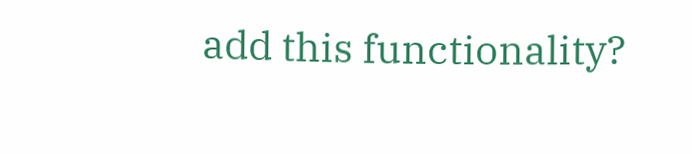add this functionality?